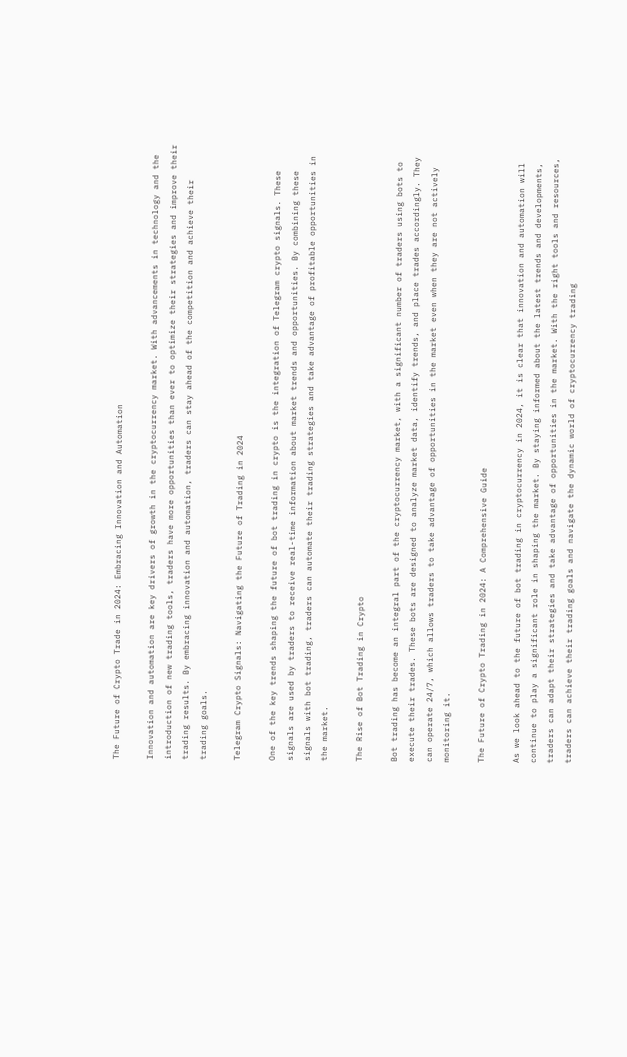The Future of Crypto Trade in 2024: Embracing Innovation and Automation

Innovation and automation are key drivers of growth in the cryptocurrency market. With advancements in technology and the introduction of new trading tools, traders have more opportunities than ever to optimize their strategies and improve their trading results. By embracing innovation and automation, traders can stay ahead of the competition and achieve their trading goals.

Telegram Crypto Signals: Navigating the Future of Trading in 2024

One of the key trends shaping the future of bot trading in crypto is the integration of Telegram crypto signals. These signals are used by traders to receive real-time information about market trends and opportunities. By combining these signals with bot trading, traders can automate their trading strategies and take advantage of profitable opportunities in the market.

The Rise of Bot Trading in Crypto

Bot trading has become an integral part of the cryptocurrency market, with a significant number of traders using bots to execute their trades. These bots are designed to analyze market data, identify trends, and place trades accordingly. They can operate 24/7, which allows traders to take advantage of opportunities in the market even when they are not actively monitoring it.

The Future of Crypto Trading in 2024: A Comprehensive Guide

As we look ahead to the future of bot trading in cryptocurrency in 2024, it is clear that innovation and automation will continue to play a significant role in shaping the market. By staying informed about the latest trends and developments, traders can adapt their strategies and take advantage of opportunities in the market. With the right tools and resources, traders can achieve their trading goals and navigate the dynamic world of cryptocurrency trading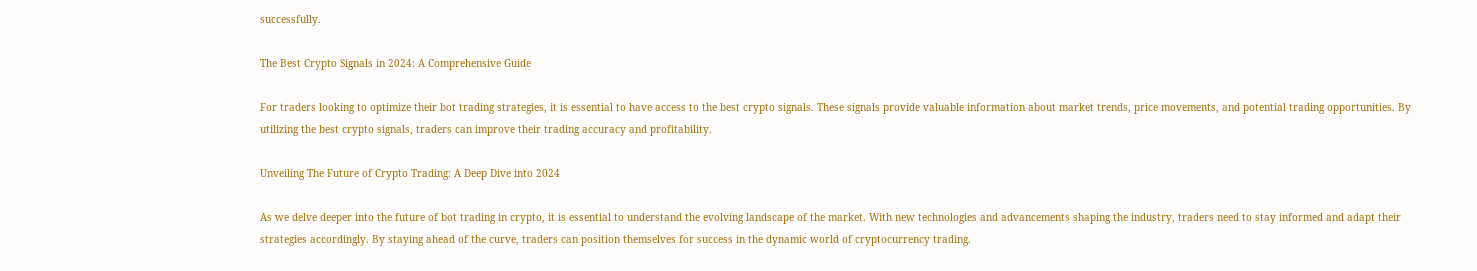successfully.

The Best Crypto Signals in 2024: A Comprehensive Guide

For traders looking to optimize their bot trading strategies, it is essential to have access to the best crypto signals. These signals provide valuable information about market trends, price movements, and potential trading opportunities. By utilizing the best crypto signals, traders can improve their trading accuracy and profitability.

Unveiling The Future of Crypto Trading: A Deep Dive into 2024

As we delve deeper into the future of bot trading in crypto, it is essential to understand the evolving landscape of the market. With new technologies and advancements shaping the industry, traders need to stay informed and adapt their strategies accordingly. By staying ahead of the curve, traders can position themselves for success in the dynamic world of cryptocurrency trading.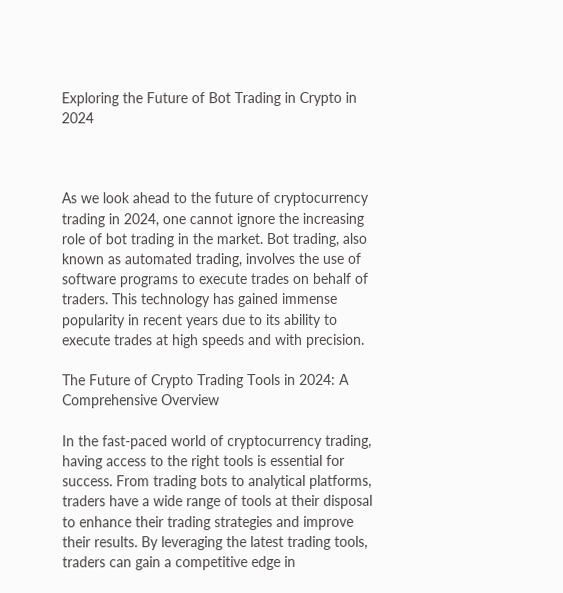Exploring the Future of Bot Trading in Crypto in 2024



As we look ahead to the future of cryptocurrency trading in 2024, one cannot ignore the increasing role of bot trading in the market. Bot trading, also known as automated trading, involves the use of software programs to execute trades on behalf of traders. This technology has gained immense popularity in recent years due to its ability to execute trades at high speeds and with precision.

The Future of Crypto Trading Tools in 2024: A Comprehensive Overview

In the fast-paced world of cryptocurrency trading, having access to the right tools is essential for success. From trading bots to analytical platforms, traders have a wide range of tools at their disposal to enhance their trading strategies and improve their results. By leveraging the latest trading tools, traders can gain a competitive edge in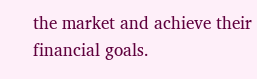the market and achieve their financial goals.